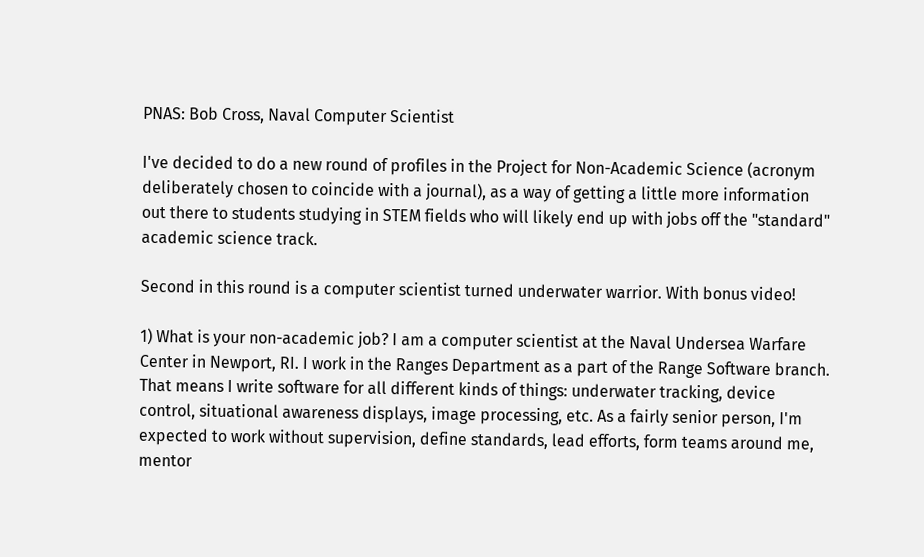PNAS: Bob Cross, Naval Computer Scientist

I've decided to do a new round of profiles in the Project for Non-Academic Science (acronym deliberately chosen to coincide with a journal), as a way of getting a little more information out there to students studying in STEM fields who will likely end up with jobs off the "standard" academic science track.

Second in this round is a computer scientist turned underwater warrior. With bonus video!

1) What is your non-academic job? I am a computer scientist at the Naval Undersea Warfare Center in Newport, RI. I work in the Ranges Department as a part of the Range Software branch. That means I write software for all different kinds of things: underwater tracking, device control, situational awareness displays, image processing, etc. As a fairly senior person, I'm expected to work without supervision, define standards, lead efforts, form teams around me, mentor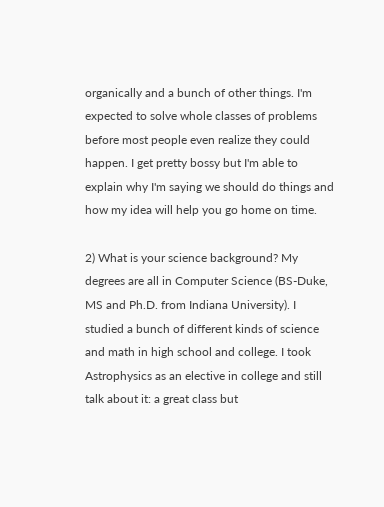organically and a bunch of other things. I'm expected to solve whole classes of problems before most people even realize they could happen. I get pretty bossy but I'm able to explain why I'm saying we should do things and how my idea will help you go home on time.

2) What is your science background? My degrees are all in Computer Science (BS-Duke, MS and Ph.D. from Indiana University). I studied a bunch of different kinds of science and math in high school and college. I took Astrophysics as an elective in college and still talk about it: a great class but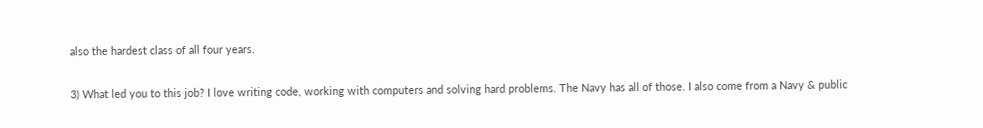also the hardest class of all four years.

3) What led you to this job? I love writing code, working with computers and solving hard problems. The Navy has all of those. I also come from a Navy & public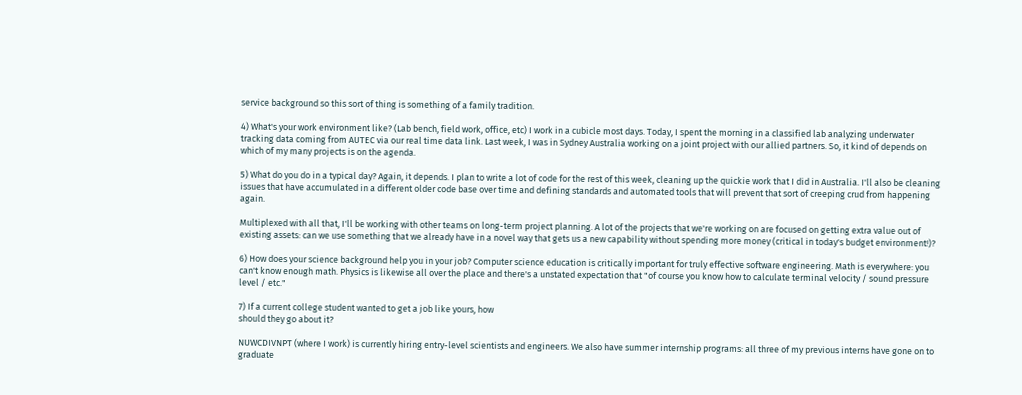service background so this sort of thing is something of a family tradition.

4) What's your work environment like? (Lab bench, field work, office, etc) I work in a cubicle most days. Today, I spent the morning in a classified lab analyzing underwater tracking data coming from AUTEC via our real time data link. Last week, I was in Sydney Australia working on a joint project with our allied partners. So, it kind of depends on which of my many projects is on the agenda.

5) What do you do in a typical day? Again, it depends. I plan to write a lot of code for the rest of this week, cleaning up the quickie work that I did in Australia. I'll also be cleaning issues that have accumulated in a different older code base over time and defining standards and automated tools that will prevent that sort of creeping crud from happening again.

Multiplexed with all that, I'll be working with other teams on long-term project planning. A lot of the projects that we're working on are focused on getting extra value out of existing assets: can we use something that we already have in a novel way that gets us a new capability without spending more money (critical in today's budget environment!)?

6) How does your science background help you in your job? Computer science education is critically important for truly effective software engineering. Math is everywhere: you can't know enough math. Physics is likewise all over the place and there's a unstated expectation that "of course you know how to calculate terminal velocity / sound pressure level / etc."

7) If a current college student wanted to get a job like yours, how
should they go about it?

NUWCDIVNPT (where I work) is currently hiring entry-level scientists and engineers. We also have summer internship programs: all three of my previous interns have gone on to graduate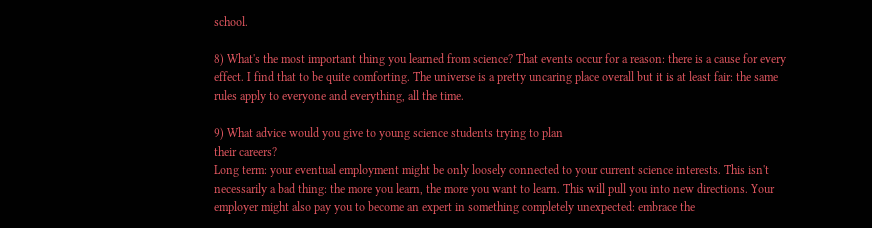school.

8) What's the most important thing you learned from science? That events occur for a reason: there is a cause for every effect. I find that to be quite comforting. The universe is a pretty uncaring place overall but it is at least fair: the same rules apply to everyone and everything, all the time.

9) What advice would you give to young science students trying to plan
their careers?
Long term: your eventual employment might be only loosely connected to your current science interests. This isn't necessarily a bad thing: the more you learn, the more you want to learn. This will pull you into new directions. Your employer might also pay you to become an expert in something completely unexpected: embrace the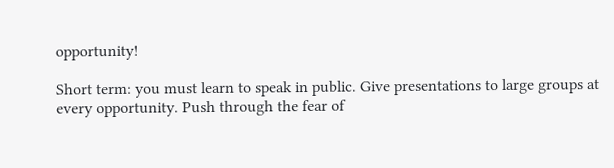opportunity!

Short term: you must learn to speak in public. Give presentations to large groups at every opportunity. Push through the fear of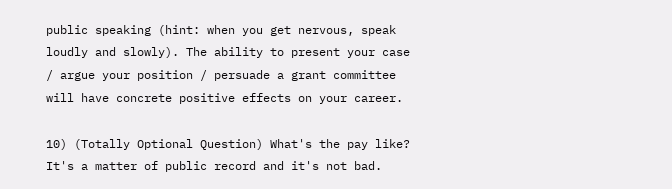public speaking (hint: when you get nervous, speak loudly and slowly). The ability to present your case / argue your position / persuade a grant committee will have concrete positive effects on your career.

10) (Totally Optional Question) What's the pay like? It's a matter of public record and it's not bad.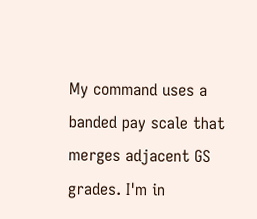My command uses a banded pay scale that merges adjacent GS grades. I'm in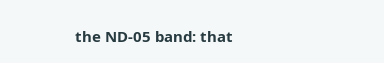the ND-05 band: that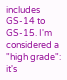includes GS-14 to GS-15. I'm considered a "high grade": it's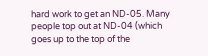hard work to get an ND-05. Many people top out at ND-04 (which goes up to the top of the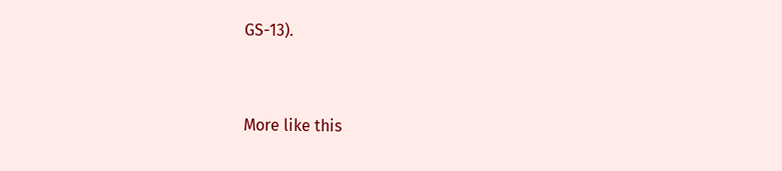GS-13).


More like this